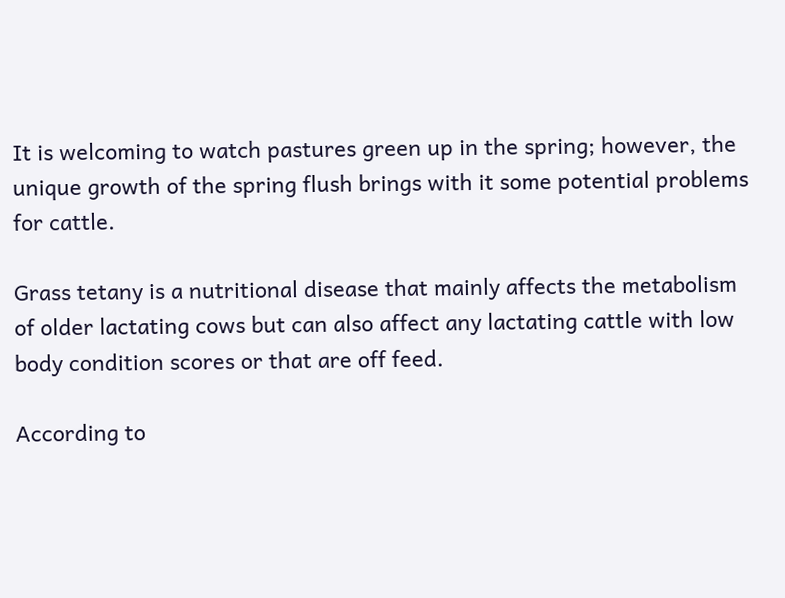It is welcoming to watch pastures green up in the spring; however, the unique growth of the spring flush brings with it some potential problems for cattle.

Grass tetany is a nutritional disease that mainly affects the metabolism of older lactating cows but can also affect any lactating cattle with low body condition scores or that are off feed.

According to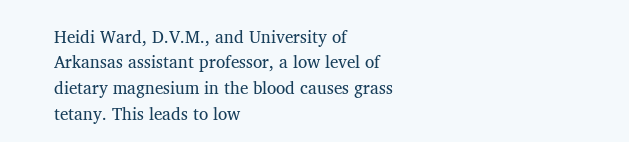Heidi Ward, D.V.M., and University of Arkansas assistant professor, a low level of dietary magnesium in the blood causes grass tetany. This leads to low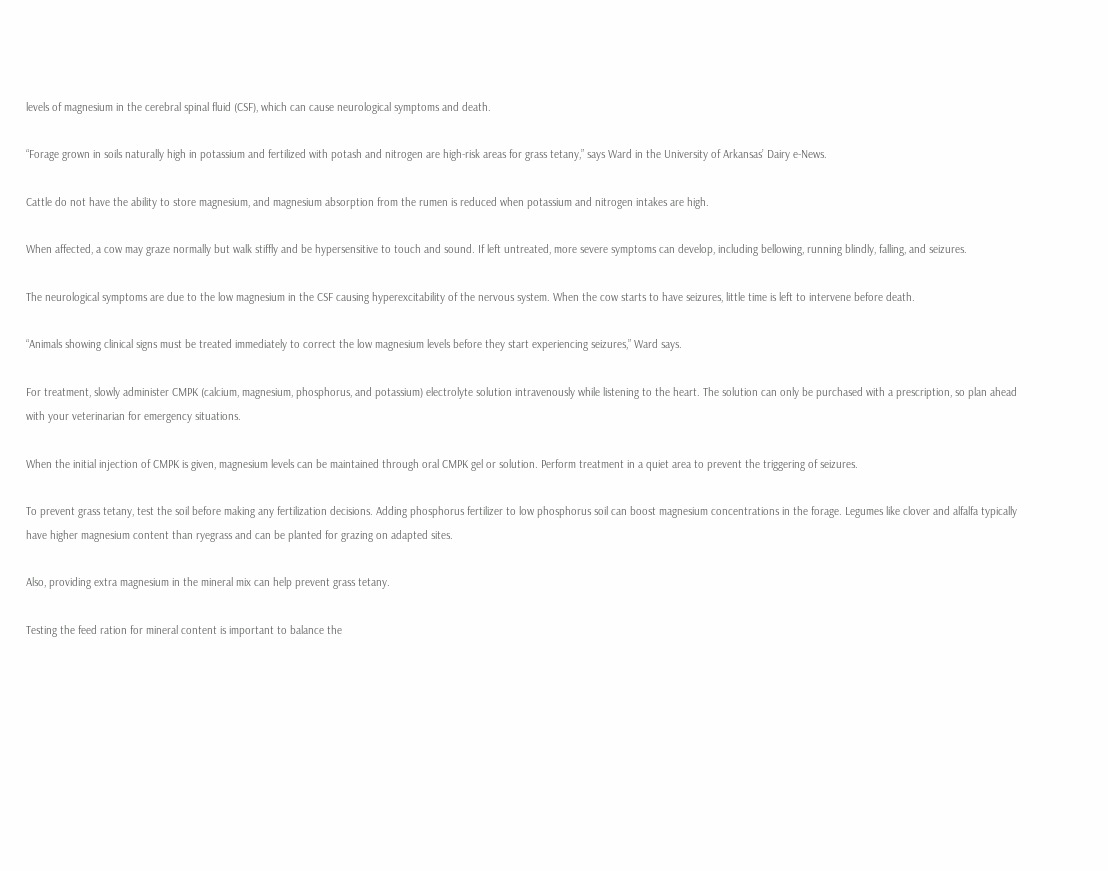levels of magnesium in the cerebral spinal fluid (CSF), which can cause neurological symptoms and death.

“Forage grown in soils naturally high in potassium and fertilized with potash and nitrogen are high-risk areas for grass tetany,” says Ward in the University of Arkansas’ Dairy e-News.

Cattle do not have the ability to store magnesium, and magnesium absorption from the rumen is reduced when potassium and nitrogen intakes are high.

When affected, a cow may graze normally but walk stiffly and be hypersensitive to touch and sound. If left untreated, more severe symptoms can develop, including bellowing, running blindly, falling, and seizures.

The neurological symptoms are due to the low magnesium in the CSF causing hyperexcitability of the nervous system. When the cow starts to have seizures, little time is left to intervene before death.

“Animals showing clinical signs must be treated immediately to correct the low magnesium levels before they start experiencing seizures,” Ward says.

For treatment, slowly administer CMPK (calcium, magnesium, phosphorus, and potassium) electrolyte solution intravenously while listening to the heart. The solution can only be purchased with a prescription, so plan ahead with your veterinarian for emergency situations.

When the initial injection of CMPK is given, magnesium levels can be maintained through oral CMPK gel or solution. Perform treatment in a quiet area to prevent the triggering of seizures.

To prevent grass tetany, test the soil before making any fertilization decisions. Adding phosphorus fertilizer to low phosphorus soil can boost magnesium concentrations in the forage. Legumes like clover and alfalfa typically have higher magnesium content than ryegrass and can be planted for grazing on adapted sites.

Also, providing extra magnesium in the mineral mix can help prevent grass tetany.

Testing the feed ration for mineral content is important to balance the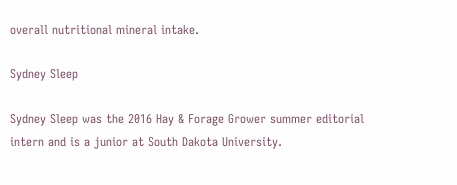overall nutritional mineral intake.

Sydney Sleep

Sydney Sleep was the 2016 Hay & Forage Grower summer editorial intern and is a junior at South Dakota University.